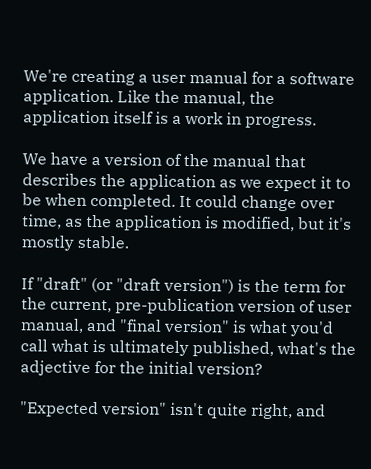We're creating a user manual for a software application. Like the manual, the application itself is a work in progress.

We have a version of the manual that describes the application as we expect it to be when completed. It could change over time, as the application is modified, but it's mostly stable.

If "draft" (or "draft version") is the term for the current, pre-publication version of user manual, and "final version" is what you'd call what is ultimately published, what's the adjective for the initial version?

"Expected version" isn't quite right, and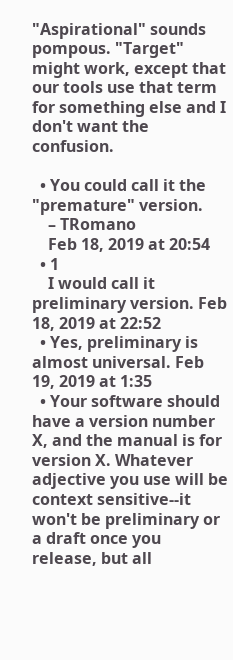"Aspirational" sounds pompous. "Target" might work, except that our tools use that term for something else and I don't want the confusion.

  • You could call it the "premature" version.
    – TRomano
    Feb 18, 2019 at 20:54
  • 1
    I would call it preliminary version. Feb 18, 2019 at 22:52
  • Yes, preliminary is almost universal. Feb 19, 2019 at 1:35
  • Your software should have a version number X, and the manual is for version X. Whatever adjective you use will be context sensitive--it won't be preliminary or a draft once you release, but all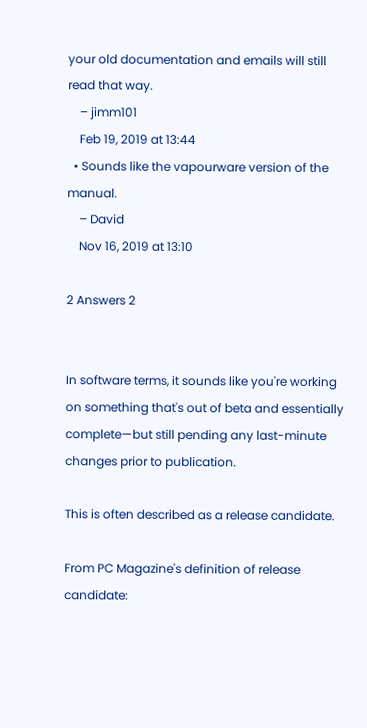your old documentation and emails will still read that way.
    – jimm101
    Feb 19, 2019 at 13:44
  • Sounds like the vapourware version of the manual.
    – David
    Nov 16, 2019 at 13:10

2 Answers 2


In software terms, it sounds like you're working on something that's out of beta and essentially complete—but still pending any last-minute changes prior to publication.

This is often described as a release candidate.

From PC Magazine's definition of release candidate: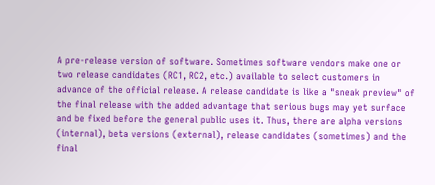A pre-release version of software. Sometimes software vendors make one or two release candidates (RC1, RC2, etc.) available to select customers in advance of the official release. A release candidate is like a "sneak preview" of the final release with the added advantage that serious bugs may yet surface and be fixed before the general public uses it. Thus, there are alpha versions (internal), beta versions (external), release candidates (sometimes) and the final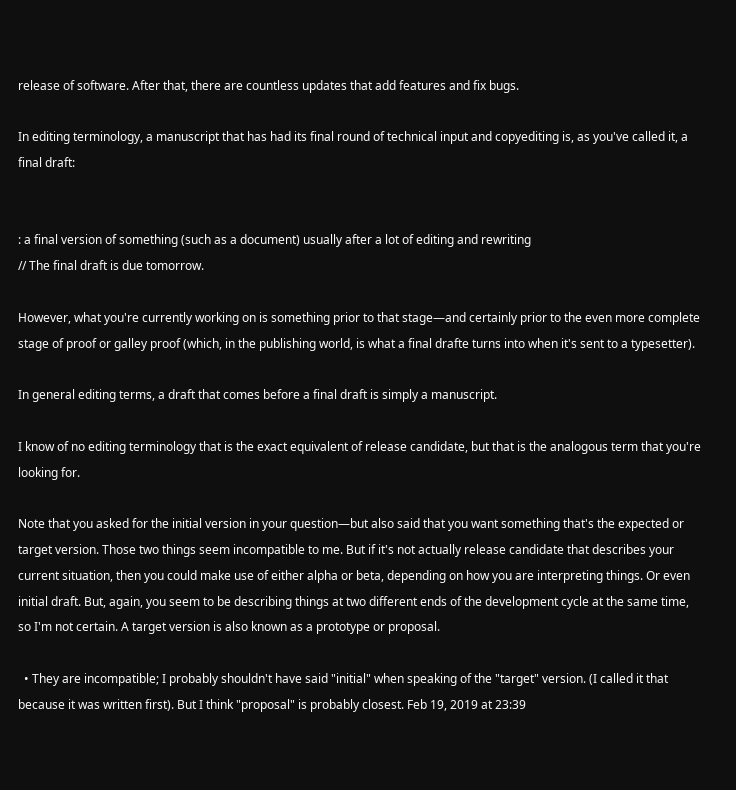release of software. After that, there are countless updates that add features and fix bugs.

In editing terminology, a manuscript that has had its final round of technical input and copyediting is, as you've called it, a final draft:


: a final version of something (such as a document) usually after a lot of editing and rewriting
// The final draft is due tomorrow.

However, what you're currently working on is something prior to that stage—and certainly prior to the even more complete stage of proof or galley proof (which, in the publishing world, is what a final drafte turns into when it's sent to a typesetter).

In general editing terms, a draft that comes before a final draft is simply a manuscript.

I know of no editing terminology that is the exact equivalent of release candidate, but that is the analogous term that you're looking for.

Note that you asked for the initial version in your question—but also said that you want something that's the expected or target version. Those two things seem incompatible to me. But if it's not actually release candidate that describes your current situation, then you could make use of either alpha or beta, depending on how you are interpreting things. Or even initial draft. But, again, you seem to be describing things at two different ends of the development cycle at the same time, so I'm not certain. A target version is also known as a prototype or proposal.

  • They are incompatible; I probably shouldn't have said "initial" when speaking of the "target" version. (I called it that because it was written first). But I think "proposal" is probably closest. Feb 19, 2019 at 23:39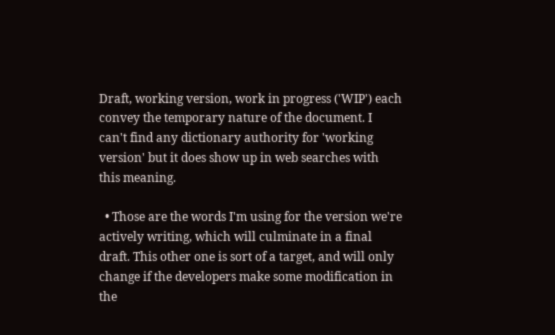Draft, working version, work in progress ('WIP') each convey the temporary nature of the document. I can't find any dictionary authority for 'working version' but it does show up in web searches with this meaning.

  • Those are the words I'm using for the version we're actively writing, which will culminate in a final draft. This other one is sort of a target, and will only change if the developers make some modification in the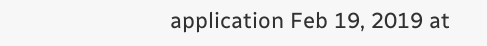application Feb 19, 2019 at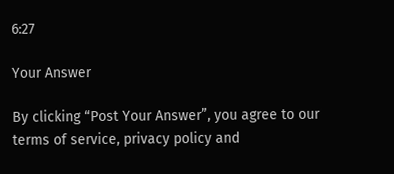6:27

Your Answer

By clicking “Post Your Answer”, you agree to our terms of service, privacy policy and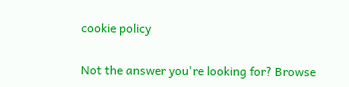cookie policy

Not the answer you're looking for? Browse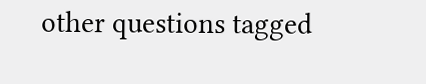other questions tagged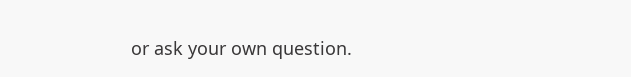or ask your own question.